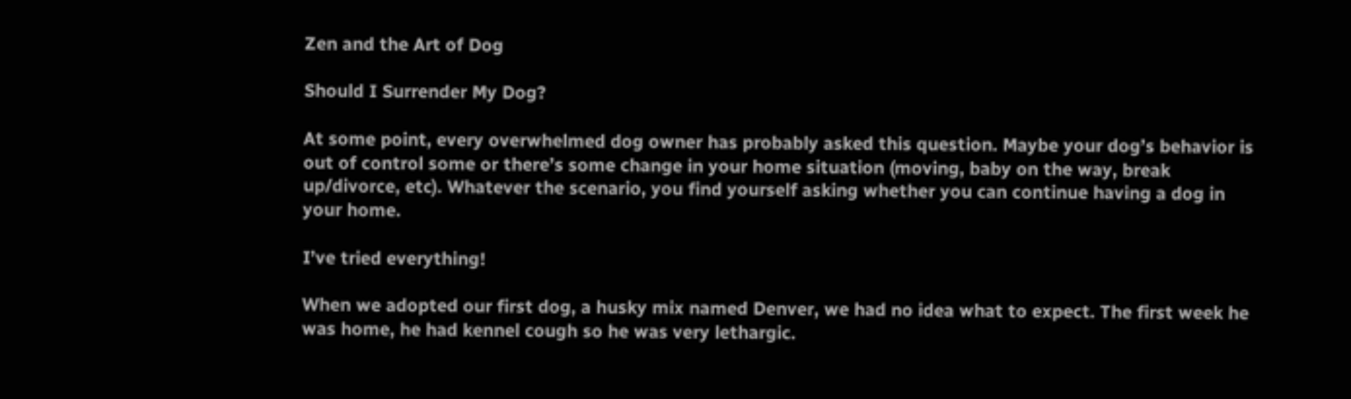Zen and the Art of Dog

Should I Surrender My Dog?

At some point, every overwhelmed dog owner has probably asked this question. Maybe your dog’s behavior is out of control some or there’s some change in your home situation (moving, baby on the way, break up/divorce, etc). Whatever the scenario, you find yourself asking whether you can continue having a dog in your home.

I’ve tried everything!

When we adopted our first dog, a husky mix named Denver, we had no idea what to expect. The first week he was home, he had kennel cough so he was very lethargic.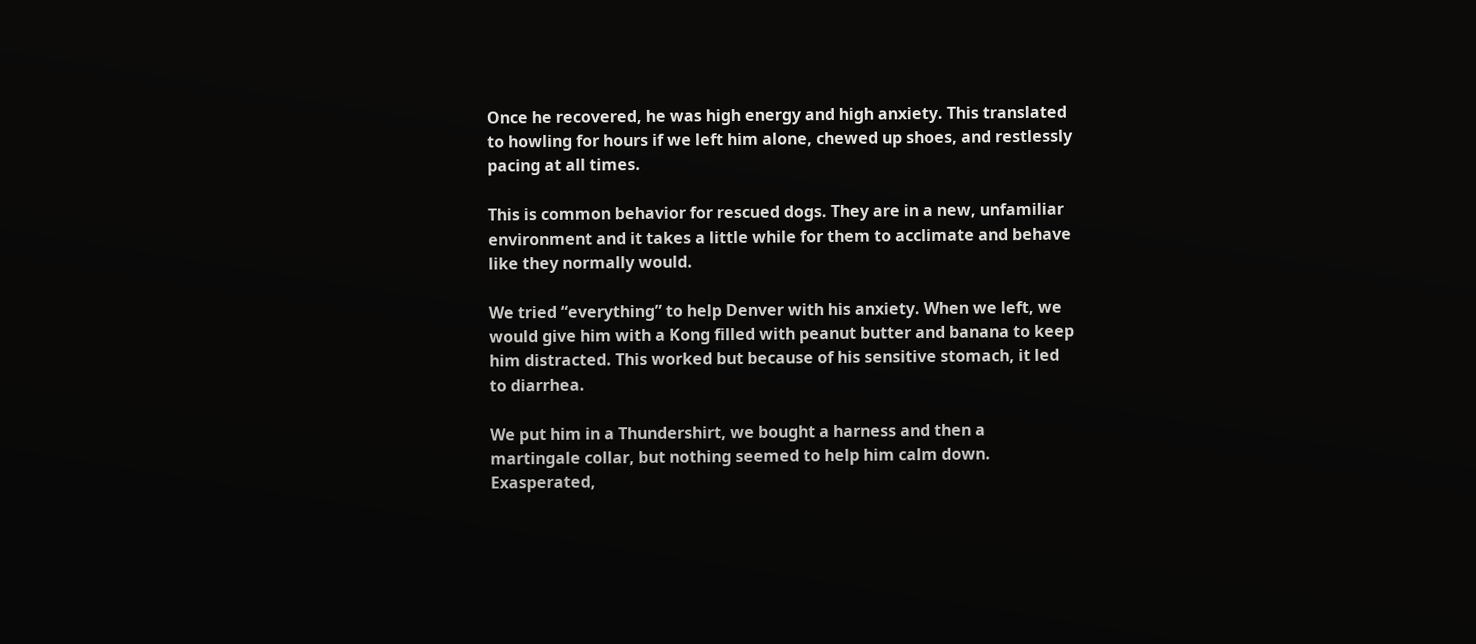Once he recovered, he was high energy and high anxiety. This translated to howling for hours if we left him alone, chewed up shoes, and restlessly pacing at all times.

This is common behavior for rescued dogs. They are in a new, unfamiliar environment and it takes a little while for them to acclimate and behave like they normally would.

We tried “everything” to help Denver with his anxiety. When we left, we would give him with a Kong filled with peanut butter and banana to keep him distracted. This worked but because of his sensitive stomach, it led to diarrhea.

We put him in a Thundershirt, we bought a harness and then a martingale collar, but nothing seemed to help him calm down. Exasperated,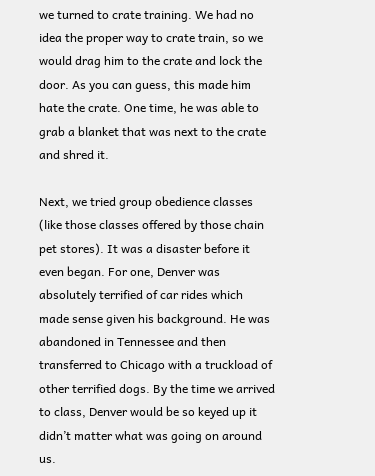we turned to crate training. We had no idea the proper way to crate train, so we would drag him to the crate and lock the door. As you can guess, this made him hate the crate. One time, he was able to grab a blanket that was next to the crate and shred it.

Next, we tried group obedience classes (like those classes offered by those chain pet stores). It was a disaster before it even began. For one, Denver was absolutely terrified of car rides which made sense given his background. He was abandoned in Tennessee and then transferred to Chicago with a truckload of other terrified dogs. By the time we arrived to class, Denver would be so keyed up it didn’t matter what was going on around us.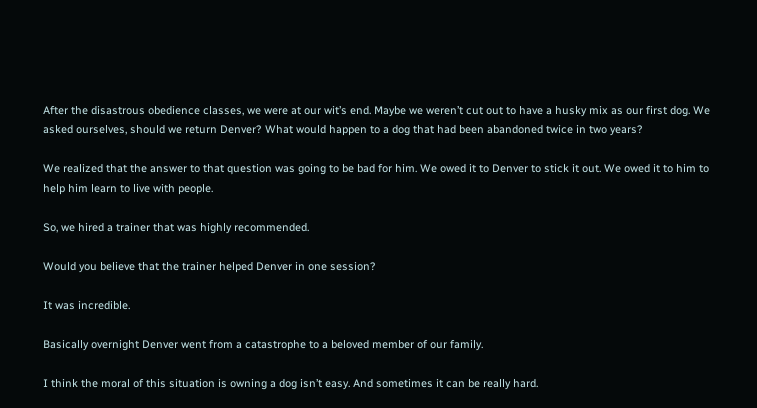After the disastrous obedience classes, we were at our wit’s end. Maybe we weren’t cut out to have a husky mix as our first dog. We asked ourselves, should we return Denver? What would happen to a dog that had been abandoned twice in two years?

We realized that the answer to that question was going to be bad for him. We owed it to Denver to stick it out. We owed it to him to help him learn to live with people.

So, we hired a trainer that was highly recommended.

Would you believe that the trainer helped Denver in one session?

It was incredible.

Basically overnight Denver went from a catastrophe to a beloved member of our family.

I think the moral of this situation is owning a dog isn’t easy. And sometimes it can be really hard.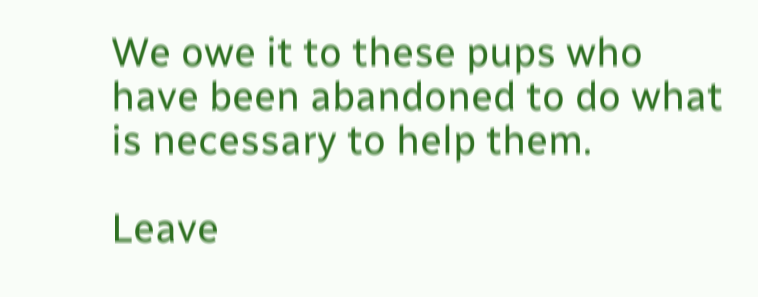We owe it to these pups who have been abandoned to do what is necessary to help them.

Leave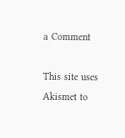a Comment

This site uses Akismet to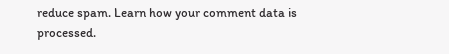reduce spam. Learn how your comment data is processed.